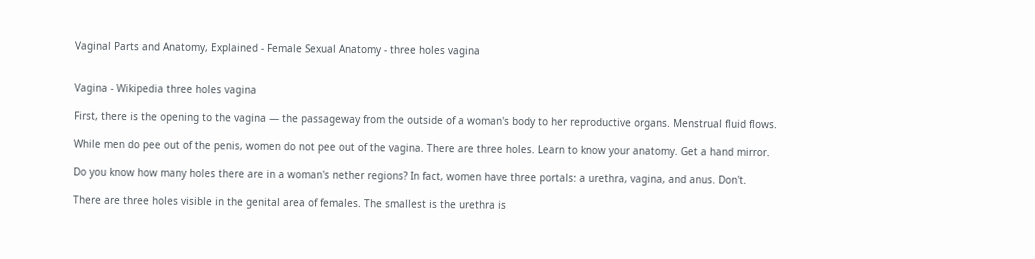Vaginal Parts and Anatomy, Explained - Female Sexual Anatomy - three holes vagina


Vagina - Wikipedia three holes vagina

First, there is the opening to the vagina — the passageway from the outside of a woman's body to her reproductive organs. Menstrual fluid flows.

While men do pee out of the penis, women do not pee out of the vagina. There are three holes. Learn to know your anatomy. Get a hand mirror.

Do you know how many holes there are in a woman's nether regions? In fact, women have three portals: a urethra, vagina, and anus. Don't.

There are three holes visible in the genital area of females. The smallest is the urethra is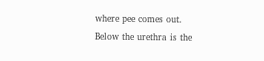where pee comes out. Below the urethra is the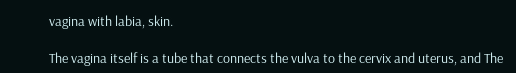vagina with labia, skin.

The vagina itself is a tube that connects the vulva to the cervix and uterus, and The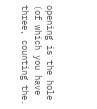opening is the hole (of which you have three, counting the.